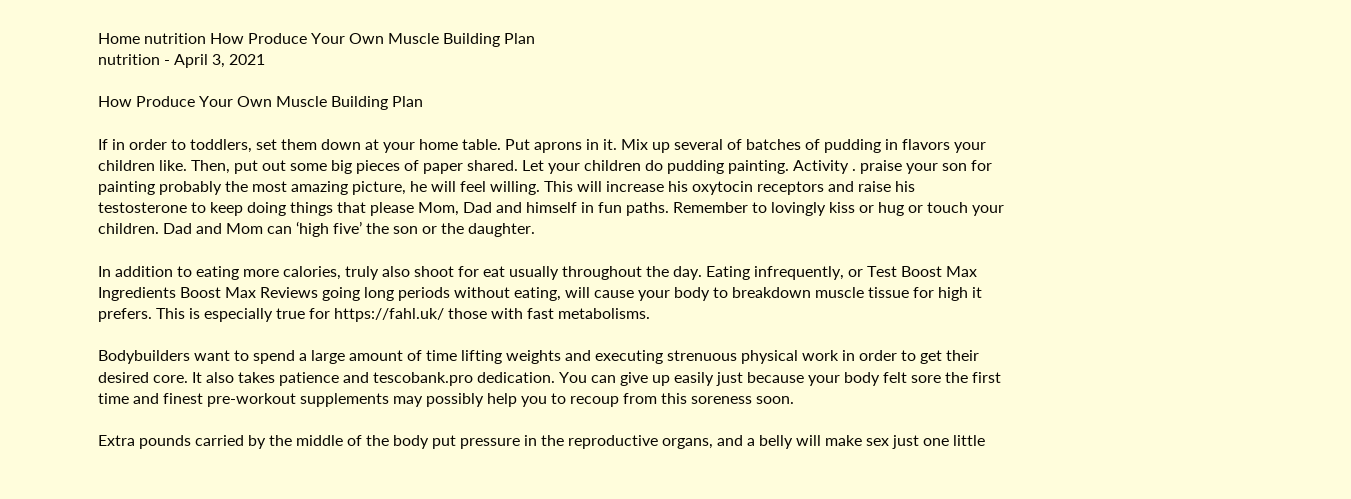Home nutrition How Produce Your Own Muscle Building Plan
nutrition - April 3, 2021

How Produce Your Own Muscle Building Plan

If in order to toddlers, set them down at your home table. Put aprons in it. Mix up several of batches of pudding in flavors your children like. Then, put out some big pieces of paper shared. Let your children do pudding painting. Activity . praise your son for painting probably the most amazing picture, he will feel willing. This will increase his oxytocin receptors and raise his testosterone to keep doing things that please Mom, Dad and himself in fun paths. Remember to lovingly kiss or hug or touch your children. Dad and Mom can ‘high five’ the son or the daughter.

In addition to eating more calories, truly also shoot for eat usually throughout the day. Eating infrequently, or Test Boost Max Ingredients Boost Max Reviews going long periods without eating, will cause your body to breakdown muscle tissue for high it prefers. This is especially true for https://fahl.uk/ those with fast metabolisms.

Bodybuilders want to spend a large amount of time lifting weights and executing strenuous physical work in order to get their desired core. It also takes patience and tescobank.pro dedication. You can give up easily just because your body felt sore the first time and finest pre-workout supplements may possibly help you to recoup from this soreness soon.

Extra pounds carried by the middle of the body put pressure in the reproductive organs, and a belly will make sex just one little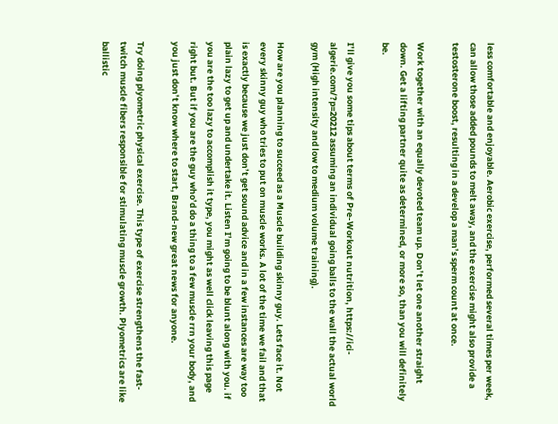less comfortable and enjoyable. Aerobic exercise, performed several times per week, can allow those added pounds to melt away, and the exercise might also provide a testosterone boost, resulting in a develop a man’s sperm count at once.

Work together with an equally devoted team up. Don’t let one another straight down. Get a lifting partner quite as determined, or more so, than you will definitely be.

I’ll give you some tips about terms of Pre-Workout nutrition, https://ici-algerie.com/?p=20212 assuming an individual going balls to the wall the actual world gym (High intensity and low to medium volume training).

How are you planning to succeed as a Muscle building skinny guy. Lets face it. Not every skinny guy who tries to put on muscle works. A lot of the time we fail and that is exactly because we just don’t get sound advice and in a few instances are way too plain lazy to get up and undertake it. Listen I’m going to be blunt along with you. if you are the too lazy to accomplish it type, you might as well click leaving this page right but. But if you are the guy who’d do a thing to a few muscle rrn your body, and you just don’t know where to start, Brand-new great news for anyone.

Try doing plyometric physical exercise. This type of exercise strengthens the fast-twitch muscle fibers responsible for stimulating muscle growth. Plyometrics are like ballistic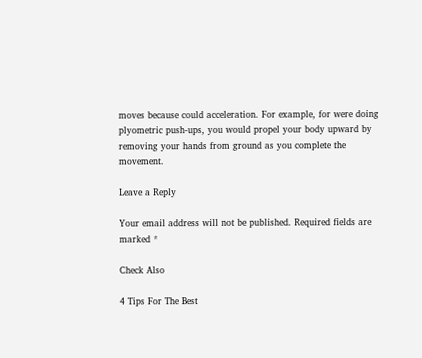moves because could acceleration. For example, for were doing plyometric push-ups, you would propel your body upward by removing your hands from ground as you complete the movement.

Leave a Reply

Your email address will not be published. Required fields are marked *

Check Also

4 Tips For The Best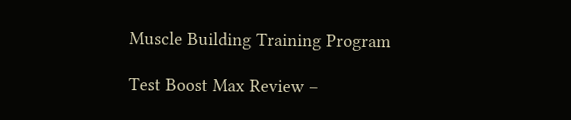Muscle Building Training Program

Test Boost Max Review –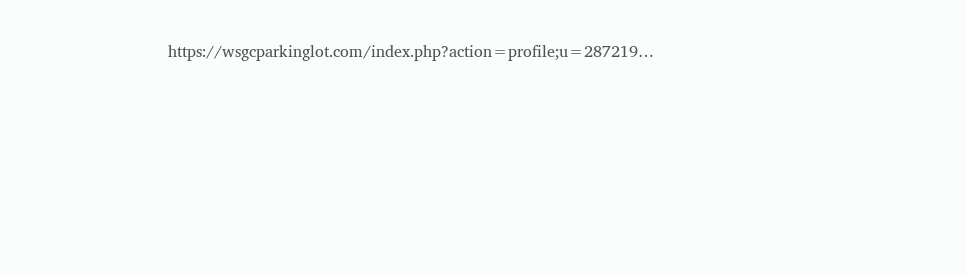https://wsgcparkinglot.com/index.php?action=profile;u=287219…